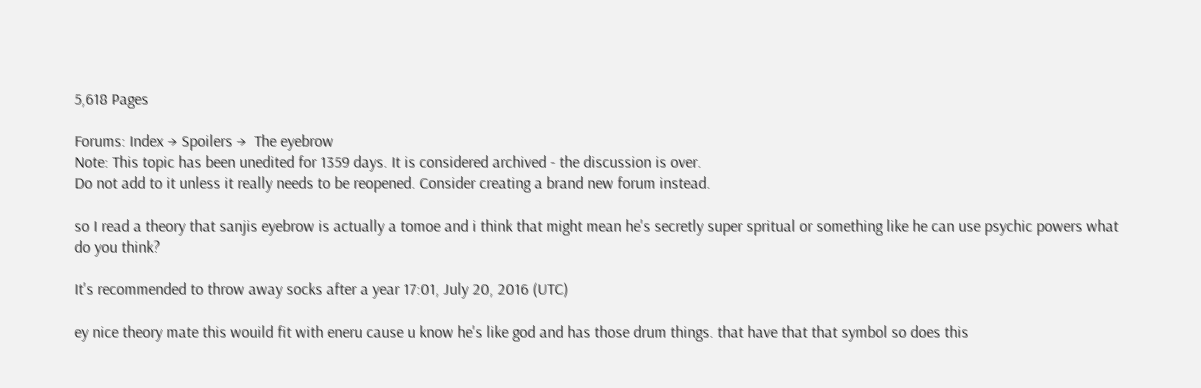5,618 Pages

Forums: Index → Spoilers →  The eyebrow
Note: This topic has been unedited for 1359 days. It is considered archived - the discussion is over.
Do not add to it unless it really needs to be reopened. Consider creating a brand new forum instead.

so I read a theory that sanjis eyebrow is actually a tomoe and i think that might mean he's secretly super spritual or something like he can use psychic powers what do you think?

It's recommended to throw away socks after a year 17:01, July 20, 2016 (UTC)

ey nice theory mate this wouild fit with eneru cause u know he's like god and has those drum things. that have that that symbol so does this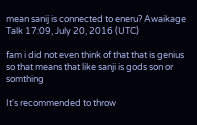mean sanij is connected to eneru? Awaikage Talk 17:09, July 20, 2016 (UTC)

fam i did not even think of that that is genius so that means that like sanji is gods son or somthing

It's recommended to throw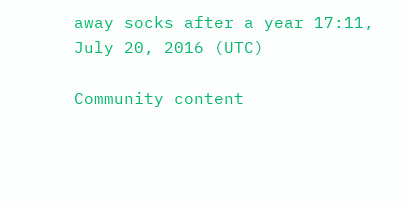away socks after a year 17:11, July 20, 2016 (UTC)

Community content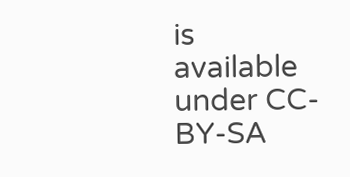is available under CC-BY-SA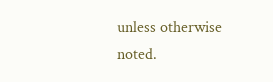unless otherwise noted.